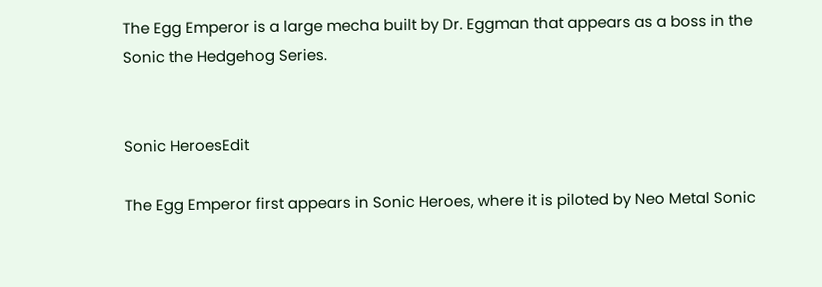The Egg Emperor is a large mecha built by Dr. Eggman that appears as a boss in the Sonic the Hedgehog Series.


Sonic HeroesEdit

The Egg Emperor first appears in Sonic Heroes, where it is piloted by Neo Metal Sonic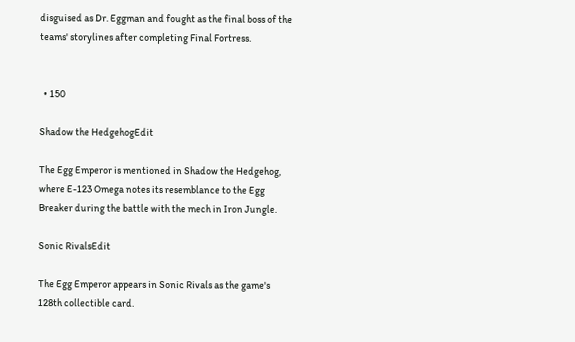disguised as Dr. Eggman and fought as the final boss of the teams' storylines after completing Final Fortress.


  • 150

Shadow the HedgehogEdit

The Egg Emperor is mentioned in Shadow the Hedgehog, where E-123 Omega notes its resemblance to the Egg Breaker during the battle with the mech in Iron Jungle.

Sonic RivalsEdit

The Egg Emperor appears in Sonic Rivals as the game's 128th collectible card.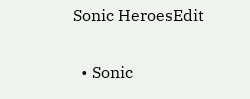Sonic HeroesEdit

  • Sonic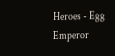Heroes - Egg Emperor